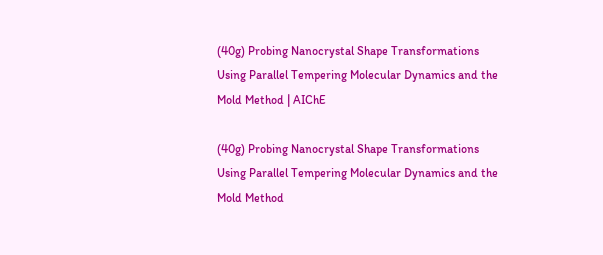(40g) Probing Nanocrystal Shape Transformations Using Parallel Tempering Molecular Dynamics and the Mold Method | AIChE

(40g) Probing Nanocrystal Shape Transformations Using Parallel Tempering Molecular Dynamics and the Mold Method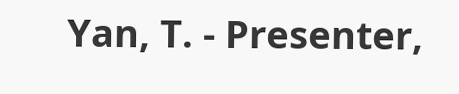Yan, T. - Presenter,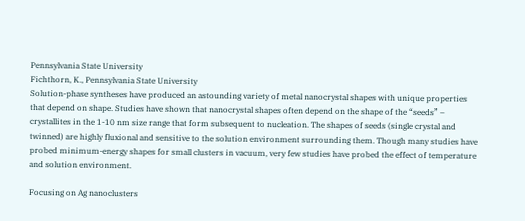Pennsylvania State University
Fichthorn, K., Pennsylvania State University
Solution-phase syntheses have produced an astounding variety of metal nanocrystal shapes with unique properties that depend on shape. Studies have shown that nanocrystal shapes often depend on the shape of the “seeds” – crystallites in the 1-10 nm size range that form subsequent to nucleation. The shapes of seeds (single crystal and twinned) are highly fluxional and sensitive to the solution environment surrounding them. Though many studies have probed minimum-energy shapes for small clusters in vacuum, very few studies have probed the effect of temperature and solution environment.

Focusing on Ag nanoclusters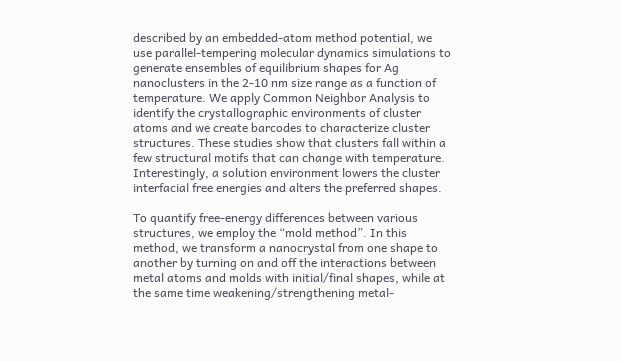described by an embedded-atom method potential, we use parallel-tempering molecular dynamics simulations to generate ensembles of equilibrium shapes for Ag nanoclusters in the 2-10 nm size range as a function of temperature. We apply Common Neighbor Analysis to identify the crystallographic environments of cluster atoms and we create barcodes to characterize cluster structures. These studies show that clusters fall within a few structural motifs that can change with temperature. Interestingly, a solution environment lowers the cluster interfacial free energies and alters the preferred shapes.

To quantify free-energy differences between various structures, we employ the “mold method”. In this method, we transform a nanocrystal from one shape to another by turning on and off the interactions between metal atoms and molds with initial/final shapes, while at the same time weakening/strengthening metal-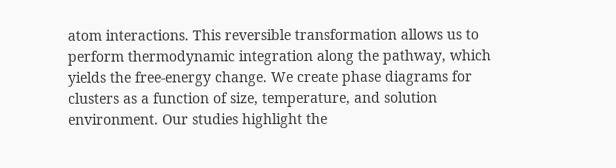atom interactions. This reversible transformation allows us to perform thermodynamic integration along the pathway, which yields the free-energy change. We create phase diagrams for clusters as a function of size, temperature, and solution environment. Our studies highlight the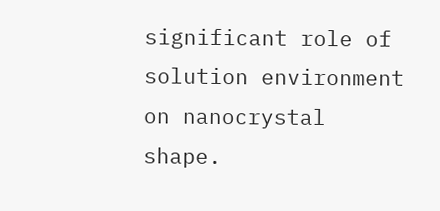significant role of solution environment on nanocrystal shape.